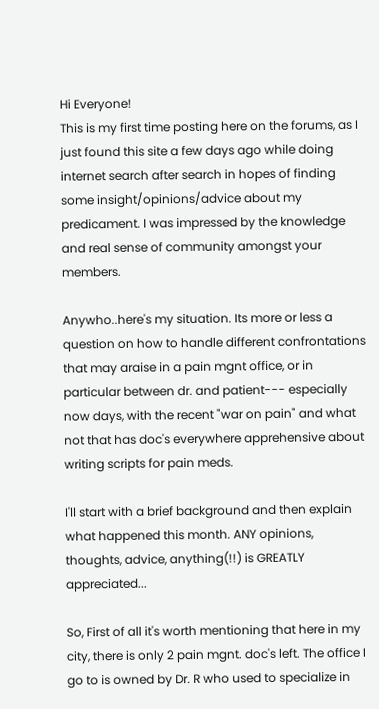Hi Everyone!
This is my first time posting here on the forums, as I just found this site a few days ago while doing internet search after search in hopes of finding some insight/opinions/advice about my predicament. I was impressed by the knowledge and real sense of community amongst your members.

Anywho..here's my situation. Its more or less a question on how to handle different confrontations that may araise in a pain mgnt office, or in particular between dr. and patient--- especially now days, with the recent "war on pain" and what not that has doc's everywhere apprehensive about writing scripts for pain meds.

I'll start with a brief background and then explain what happened this month. ANY opinions, thoughts, advice, anything(!!) is GREATLY appreciated...

So, First of all it's worth mentioning that here in my city, there is only 2 pain mgnt. doc's left. The office I go to is owned by Dr. R who used to specialize in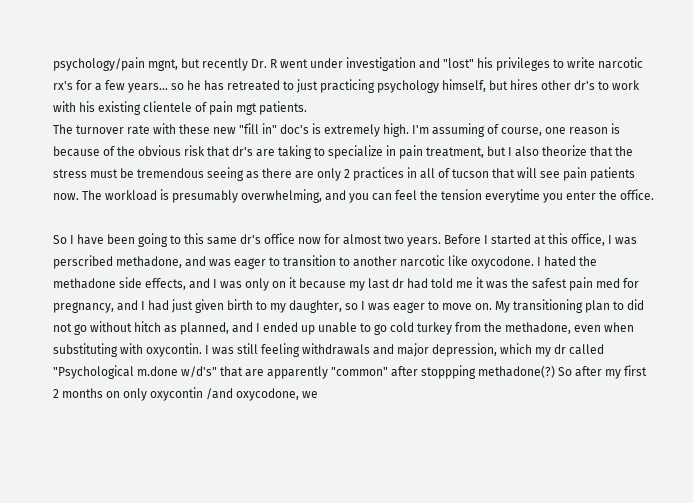psychology/pain mgnt, but recently Dr. R went under investigation and "lost" his privileges to write narcotic rx's for a few years... so he has retreated to just practicing psychology himself, but hires other dr's to work with his existing clientele of pain mgt patients.
The turnover rate with these new "fill in" doc's is extremely high. I'm assuming of course, one reason is because of the obvious risk that dr's are taking to specialize in pain treatment, but I also theorize that the stress must be tremendous seeing as there are only 2 practices in all of tucson that will see pain patients now. The workload is presumably overwhelming, and you can feel the tension everytime you enter the office.

So I have been going to this same dr's office now for almost two years. Before I started at this office, I was perscribed methadone, and was eager to transition to another narcotic like oxycodone. I hated the methadone side effects, and I was only on it because my last dr had told me it was the safest pain med for pregnancy, and I had just given birth to my daughter, so I was eager to move on. My transitioning plan to did not go without hitch as planned, and I ended up unable to go cold turkey from the methadone, even when substituting with oxycontin. I was still feeling withdrawals and major depression, which my dr called "Psychological m.done w/d's" that are apparently "common" after stoppping methadone(?) So after my first 2 months on only oxycontin /and oxycodone, we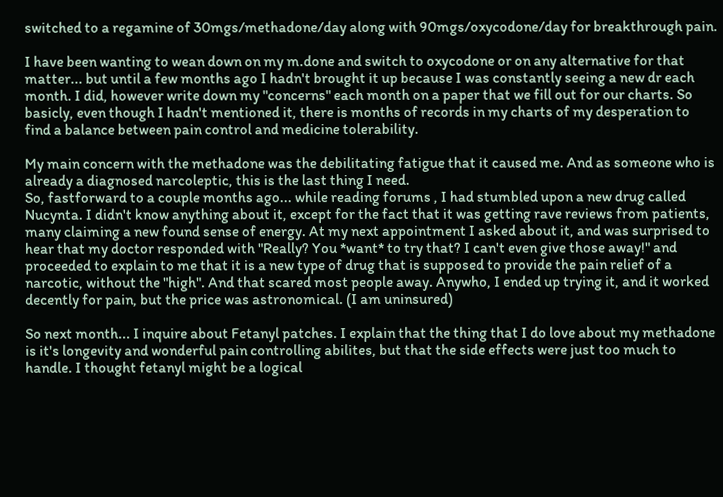switched to a regamine of 30mgs/methadone/day along with 90mgs/oxycodone/day for breakthrough pain.

I have been wanting to wean down on my m.done and switch to oxycodone or on any alternative for that matter... but until a few months ago I hadn't brought it up because I was constantly seeing a new dr each month. I did, however write down my "concerns" each month on a paper that we fill out for our charts. So basicly, even though I hadn't mentioned it, there is months of records in my charts of my desperation to find a balance between pain control and medicine tolerability.

My main concern with the methadone was the debilitating fatigue that it caused me. And as someone who is already a diagnosed narcoleptic, this is the last thing I need.
So, fastforward to a couple months ago... while reading forums , I had stumbled upon a new drug called Nucynta. I didn't know anything about it, except for the fact that it was getting rave reviews from patients, many claiming a new found sense of energy. At my next appointment I asked about it, and was surprised to hear that my doctor responded with "Really? You *want* to try that? I can't even give those away!" and proceeded to explain to me that it is a new type of drug that is supposed to provide the pain relief of a narcotic, without the "high". And that scared most people away. Anywho, I ended up trying it, and it worked decently for pain, but the price was astronomical. (I am uninsured)

So next month... I inquire about Fetanyl patches. I explain that the thing that I do love about my methadone is it's longevity and wonderful pain controlling abilites, but that the side effects were just too much to handle. I thought fetanyl might be a logical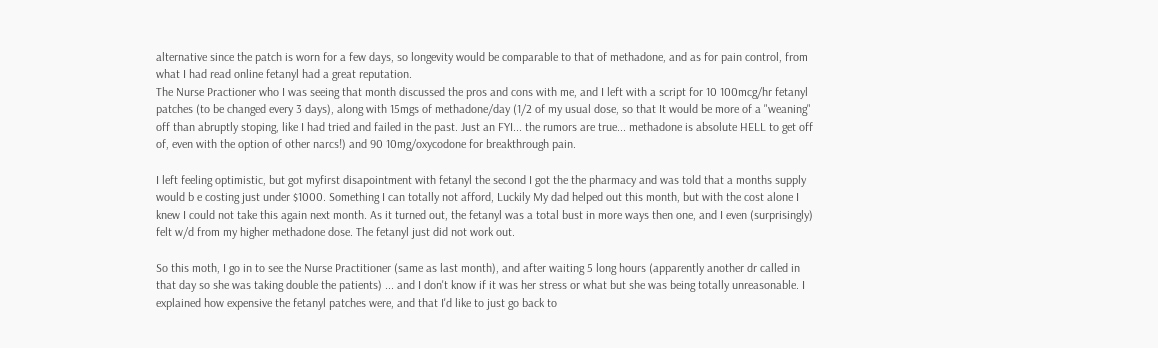alternative since the patch is worn for a few days, so longevity would be comparable to that of methadone, and as for pain control, from what I had read online fetanyl had a great reputation.
The Nurse Practioner who I was seeing that month discussed the pros and cons with me, and I left with a script for 10 100mcg/hr fetanyl patches (to be changed every 3 days), along with 15mgs of methadone/day (1/2 of my usual dose, so that It would be more of a "weaning" off than abruptly stoping, like I had tried and failed in the past. Just an FYI... the rumors are true... methadone is absolute HELL to get off of, even with the option of other narcs!) and 90 10mg/oxycodone for breakthrough pain.

I left feeling optimistic, but got myfirst disapointment with fetanyl the second I got the the pharmacy and was told that a months supply would b e costing just under $1000. Something I can totally not afford, Luckily My dad helped out this month, but with the cost alone I knew I could not take this again next month. As it turned out, the fetanyl was a total bust in more ways then one, and I even (surprisingly) felt w/d from my higher methadone dose. The fetanyl just did not work out.

So this moth, I go in to see the Nurse Practitioner (same as last month), and after waiting 5 long hours (apparently another dr called in that day so she was taking double the patients) ... and I don't know if it was her stress or what but she was being totally unreasonable. I explained how expensive the fetanyl patches were, and that I'd like to just go back to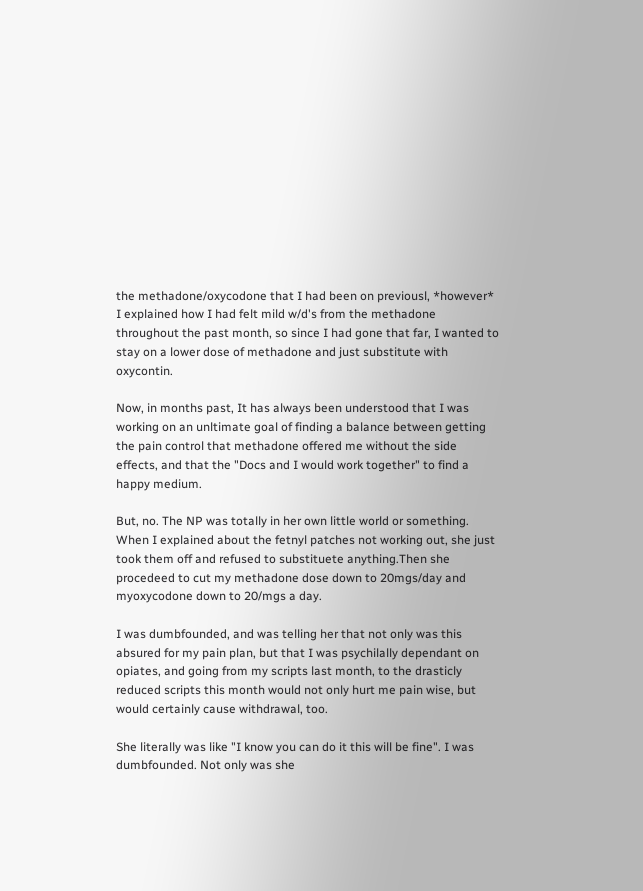the methadone/oxycodone that I had been on previousl, *however* I explained how I had felt mild w/d's from the methadone throughout the past month, so since I had gone that far, I wanted to stay on a lower dose of methadone and just substitute with oxycontin.

Now, in months past, It has always been understood that I was working on an unltimate goal of finding a balance between getting the pain control that methadone offered me without the side effects, and that the "Docs and I would work together" to find a happy medium.

But, no. The NP was totally in her own little world or something. When I explained about the fetnyl patches not working out, she just took them off and refused to substituete anything.Then she procedeed to cut my methadone dose down to 20mgs/day and myoxycodone down to 20/mgs a day.

I was dumbfounded, and was telling her that not only was this absured for my pain plan, but that I was psychilally dependant on opiates, and going from my scripts last month, to the drasticly reduced scripts this month would not only hurt me pain wise, but would certainly cause withdrawal, too.

She literally was like "I know you can do it this will be fine". I was dumbfounded. Not only was she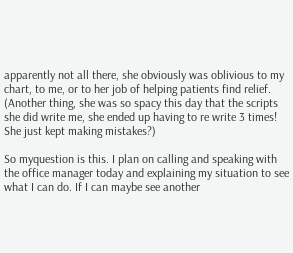apparently not all there, she obviously was oblivious to my chart, to me, or to her job of helping patients find relief. (Another thing, she was so spacy this day that the scripts she did write me, she ended up having to re write 3 times! She just kept making mistakes?)

So myquestion is this. I plan on calling and speaking with the office manager today and explaining my situation to see what I can do. If I can maybe see another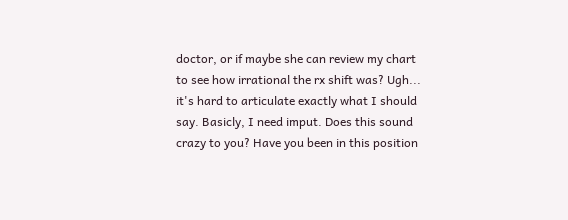doctor, or if maybe she can review my chart to see how irrational the rx shift was? Ugh... it's hard to articulate exactly what I should say. Basicly, I need imput. Does this sound crazy to you? Have you been in this position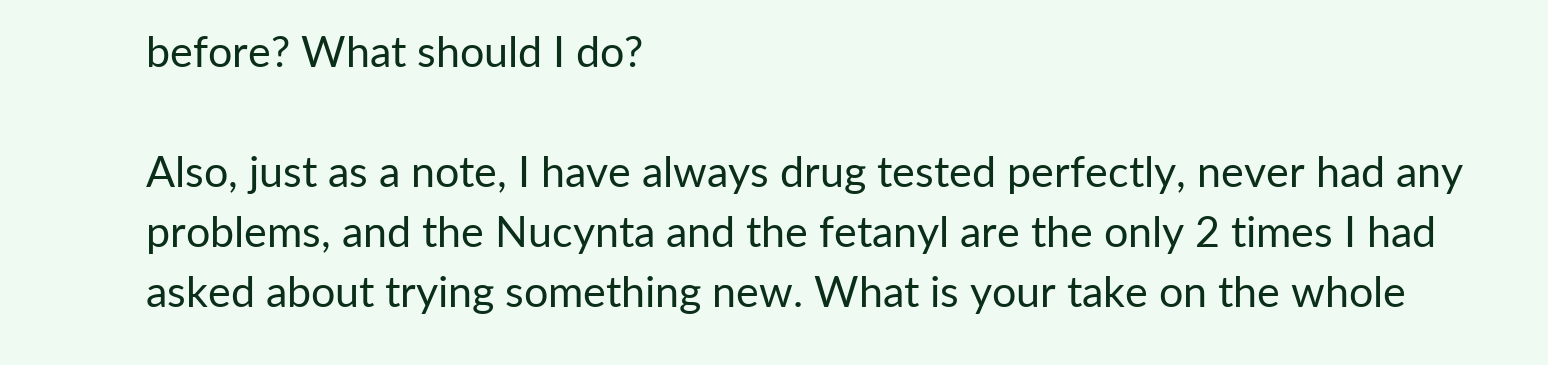before? What should I do?

Also, just as a note, I have always drug tested perfectly, never had any problems, and the Nucynta and the fetanyl are the only 2 times I had asked about trying something new. What is your take on the whole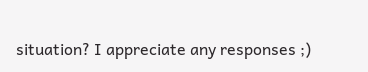situation? I appreciate any responses ;)